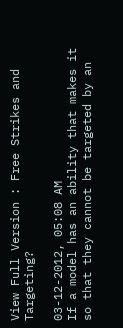View Full Version : Free Strikes and Targeting?

03-12-2012, 05:08 AM
If a model has an ability that makes it so that they cannot be targeted by an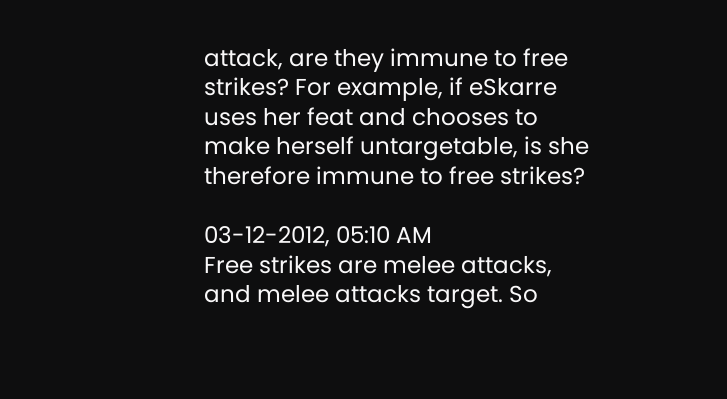attack, are they immune to free strikes? For example, if eSkarre uses her feat and chooses to make herself untargetable, is she therefore immune to free strikes?

03-12-2012, 05:10 AM
Free strikes are melee attacks, and melee attacks target. So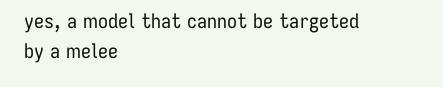yes, a model that cannot be targeted by a melee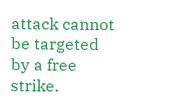attack cannot be targeted by a free strike.